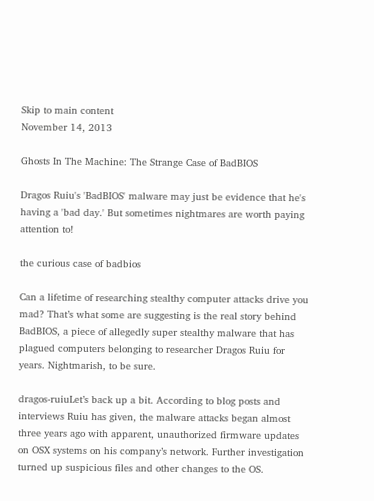Skip to main content
November 14, 2013

Ghosts In The Machine: The Strange Case of BadBIOS

Dragos Ruiu's 'BadBIOS' malware may just be evidence that he's having a 'bad day.' But sometimes nightmares are worth paying attention to!

the curious case of badbios

Can a lifetime of researching stealthy computer attacks drive you mad? That’s what some are suggesting is the real story behind BadBIOS, a piece of allegedly super stealthy malware that has plagued computers belonging to researcher Dragos Ruiu for years. Nightmarish, to be sure.

dragos-ruiuLet’s back up a bit. According to blog posts and interviews Ruiu has given, the malware attacks began almost three years ago with apparent, unauthorized firmware updates on OSX systems on his company’s network. Further investigation turned up suspicious files and other changes to the OS.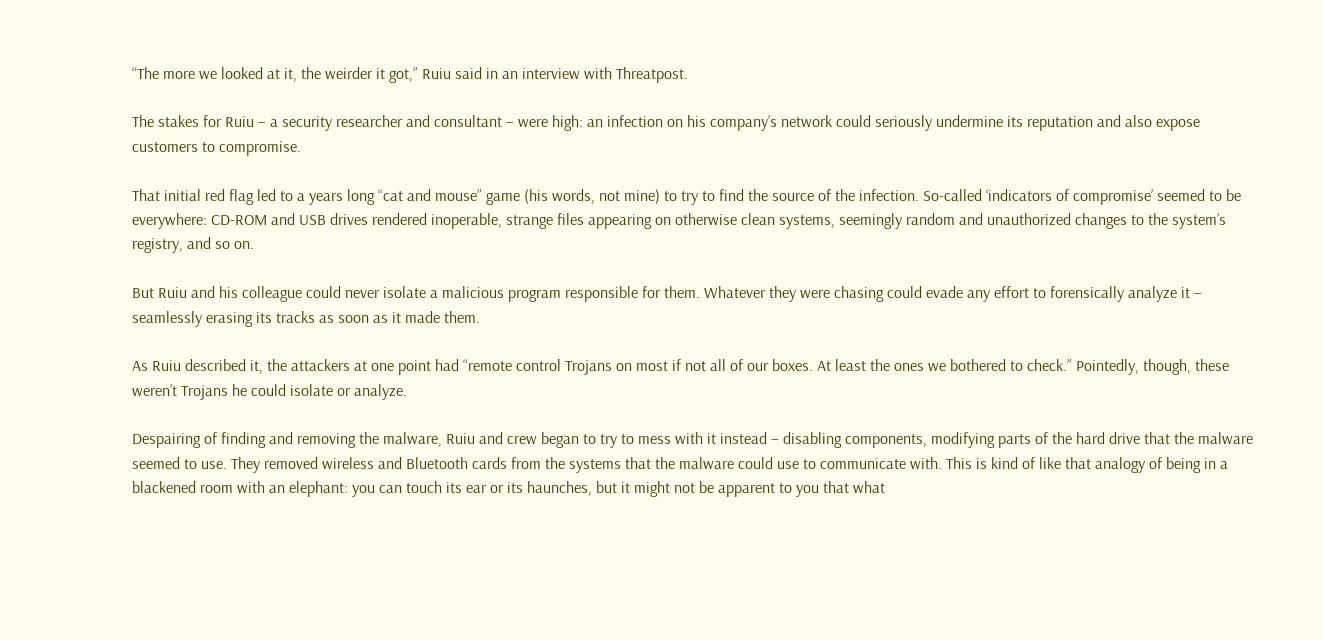“The more we looked at it, the weirder it got,” Ruiu said in an interview with Threatpost.

The stakes for Ruiu – a security researcher and consultant – were high: an infection on his company’s network could seriously undermine its reputation and also expose customers to compromise.

That initial red flag led to a years long “cat and mouse” game (his words, not mine) to try to find the source of the infection. So-called ‘indicators of compromise’ seemed to be everywhere: CD-ROM and USB drives rendered inoperable, strange files appearing on otherwise clean systems, seemingly random and unauthorized changes to the system’s registry, and so on.

But Ruiu and his colleague could never isolate a malicious program responsible for them. Whatever they were chasing could evade any effort to forensically analyze it – seamlessly erasing its tracks as soon as it made them.

As Ruiu described it, the attackers at one point had “remote control Trojans on most if not all of our boxes. At least the ones we bothered to check.” Pointedly, though, these weren’t Trojans he could isolate or analyze.

Despairing of finding and removing the malware, Ruiu and crew began to try to mess with it instead – disabling components, modifying parts of the hard drive that the malware seemed to use. They removed wireless and Bluetooth cards from the systems that the malware could use to communicate with. This is kind of like that analogy of being in a blackened room with an elephant: you can touch its ear or its haunches, but it might not be apparent to you that what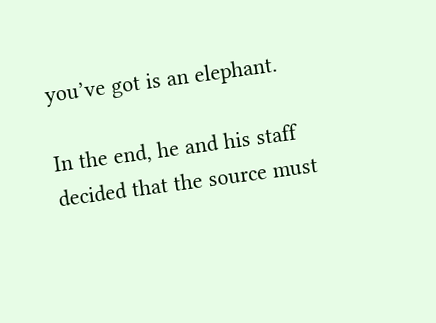you’ve got is an elephant.

In the end, he and his staff decided that the source must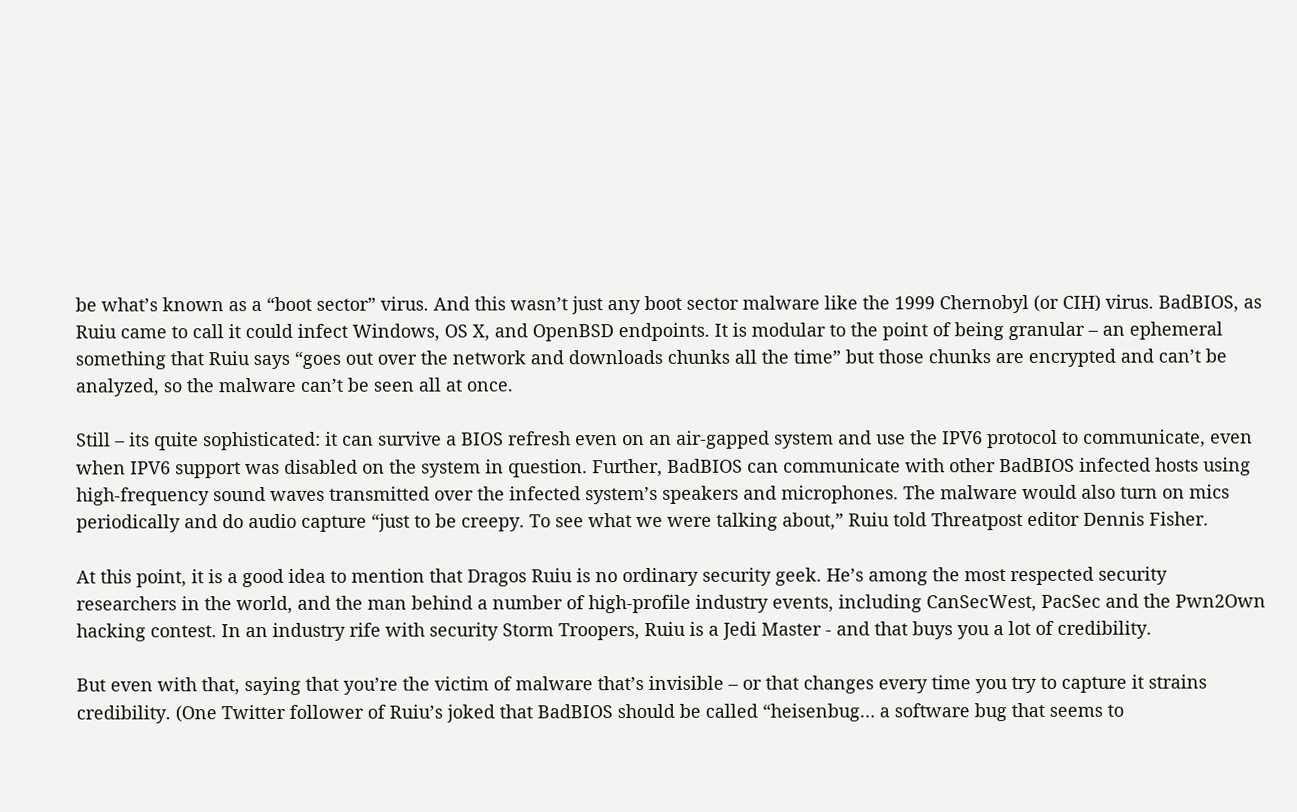be what’s known as a “boot sector” virus. And this wasn’t just any boot sector malware like the 1999 Chernobyl (or CIH) virus. BadBIOS, as Ruiu came to call it could infect Windows, OS X, and OpenBSD endpoints. It is modular to the point of being granular – an ephemeral something that Ruiu says “goes out over the network and downloads chunks all the time” but those chunks are encrypted and can’t be analyzed, so the malware can’t be seen all at once.

Still – its quite sophisticated: it can survive a BIOS refresh even on an air-gapped system and use the IPV6 protocol to communicate, even when IPV6 support was disabled on the system in question. Further, BadBIOS can communicate with other BadBIOS infected hosts using high-frequency sound waves transmitted over the infected system’s speakers and microphones. The malware would also turn on mics periodically and do audio capture “just to be creepy. To see what we were talking about,” Ruiu told Threatpost editor Dennis Fisher.

At this point, it is a good idea to mention that Dragos Ruiu is no ordinary security geek. He’s among the most respected security researchers in the world, and the man behind a number of high-profile industry events, including CanSecWest, PacSec and the Pwn2Own hacking contest. In an industry rife with security Storm Troopers, Ruiu is a Jedi Master - and that buys you a lot of credibility.

But even with that, saying that you’re the victim of malware that’s invisible – or that changes every time you try to capture it strains credibility. (One Twitter follower of Ruiu’s joked that BadBIOS should be called “heisenbug… a software bug that seems to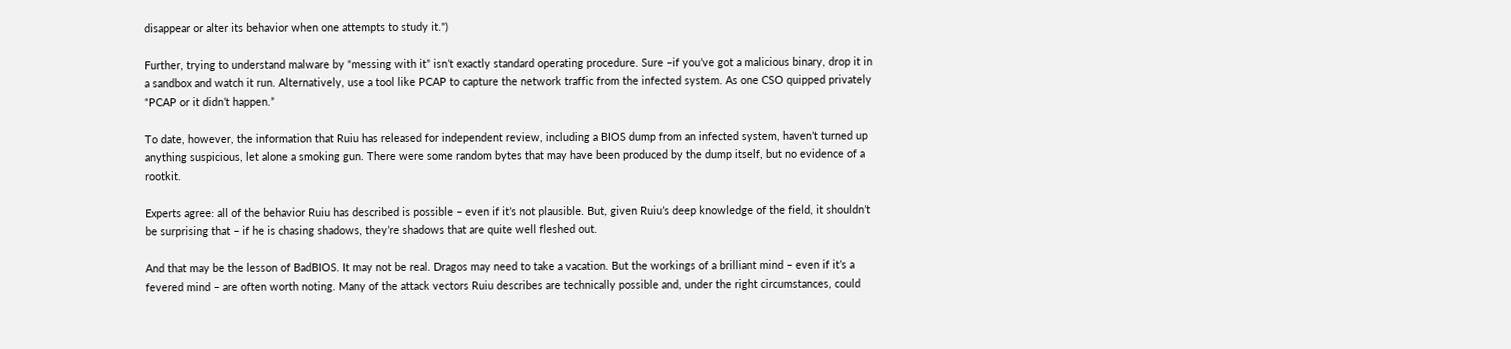disappear or alter its behavior when one attempts to study it.")

Further, trying to understand malware by “messing with it” isn’t exactly standard operating procedure. Sure –if you’ve got a malicious binary, drop it in a sandbox and watch it run. Alternatively, use a tool like PCAP to capture the network traffic from the infected system. As one CSO quipped privately “PCAP or it didn’t happen.”

To date, however, the information that Ruiu has released for independent review, including a BIOS dump from an infected system, haven’t turned up anything suspicious, let alone a smoking gun. There were some random bytes that may have been produced by the dump itself, but no evidence of a rootkit.

Experts agree: all of the behavior Ruiu has described is possible – even if it’s not plausible. But, given Ruiu’s deep knowledge of the field, it shouldn’t be surprising that – if he is chasing shadows, they’re shadows that are quite well fleshed out.

And that may be the lesson of BadBIOS. It may not be real. Dragos may need to take a vacation. But the workings of a brilliant mind – even if it’s a fevered mind – are often worth noting. Many of the attack vectors Ruiu describes are technically possible and, under the right circumstances, could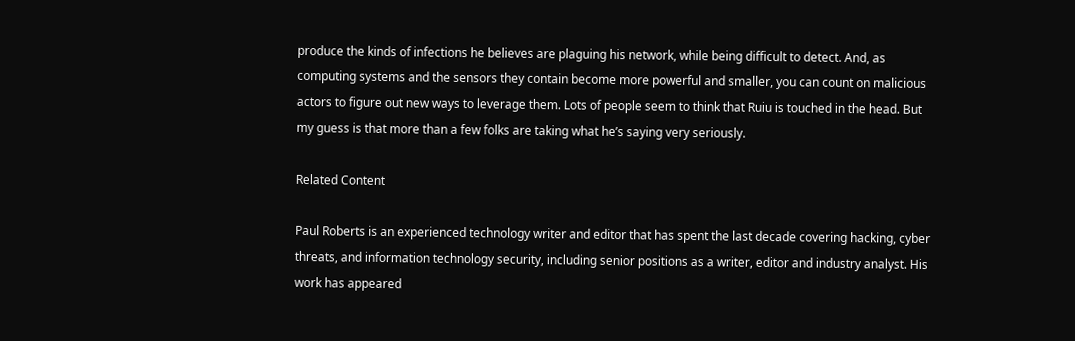produce the kinds of infections he believes are plaguing his network, while being difficult to detect. And, as computing systems and the sensors they contain become more powerful and smaller, you can count on malicious actors to figure out new ways to leverage them. Lots of people seem to think that Ruiu is touched in the head. But my guess is that more than a few folks are taking what he’s saying very seriously.

Related Content

Paul Roberts is an experienced technology writer and editor that has spent the last decade covering hacking, cyber threats, and information technology security, including senior positions as a writer, editor and industry analyst. His work has appeared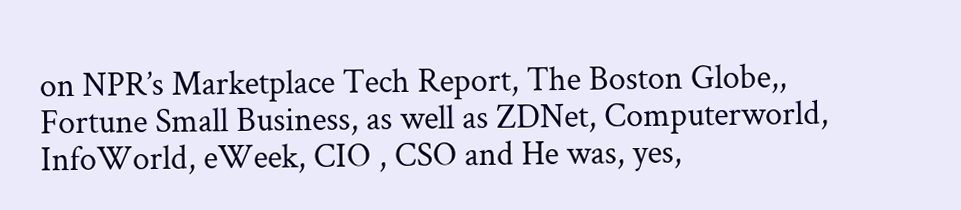on NPR’s Marketplace Tech Report, The Boston Globe,, Fortune Small Business, as well as ZDNet, Computerworld, InfoWorld, eWeek, CIO , CSO and He was, yes,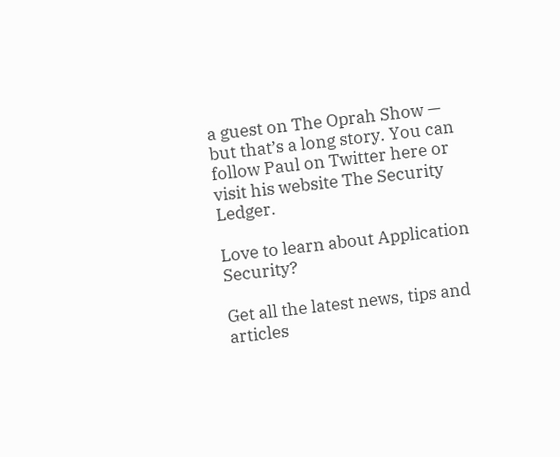a guest on The Oprah Show — but that’s a long story. You can follow Paul on Twitter here or visit his website The Security Ledger.

Love to learn about Application Security?

Get all the latest news, tips and articles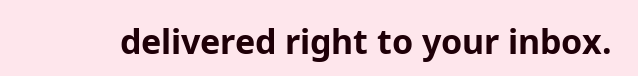delivered right to your inbox.